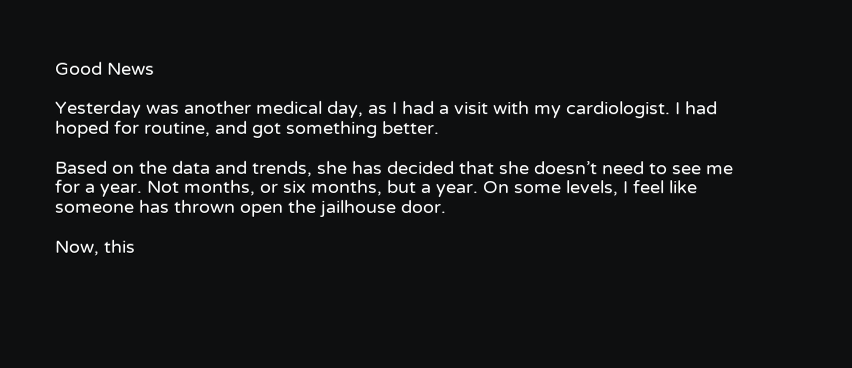Good News

Yesterday was another medical day, as I had a visit with my cardiologist. I had hoped for routine, and got something better.

Based on the data and trends, she has decided that she doesn’t need to see me for a year. Not months, or six months, but a year. On some levels, I feel like someone has thrown open the jailhouse door.

Now, this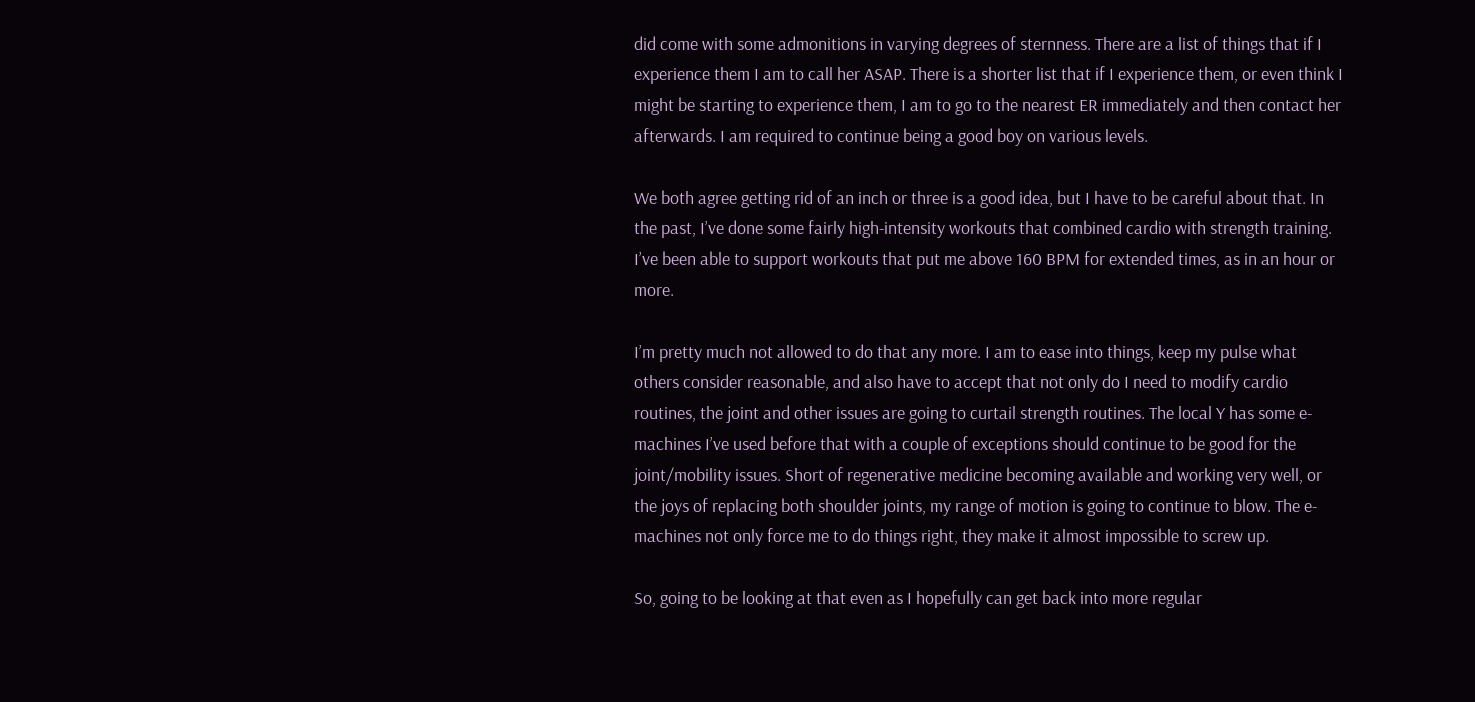did come with some admonitions in varying degrees of sternness. There are a list of things that if I experience them I am to call her ASAP. There is a shorter list that if I experience them, or even think I might be starting to experience them, I am to go to the nearest ER immediately and then contact her afterwards. I am required to continue being a good boy on various levels.

We both agree getting rid of an inch or three is a good idea, but I have to be careful about that. In the past, I’ve done some fairly high-intensity workouts that combined cardio with strength training. I’ve been able to support workouts that put me above 160 BPM for extended times, as in an hour or more.

I’m pretty much not allowed to do that any more. I am to ease into things, keep my pulse what others consider reasonable, and also have to accept that not only do I need to modify cardio routines, the joint and other issues are going to curtail strength routines. The local Y has some e-machines I’ve used before that with a couple of exceptions should continue to be good for the joint/mobility issues. Short of regenerative medicine becoming available and working very well, or the joys of replacing both shoulder joints, my range of motion is going to continue to blow. The e-machines not only force me to do things right, they make it almost impossible to screw up.

So, going to be looking at that even as I hopefully can get back into more regular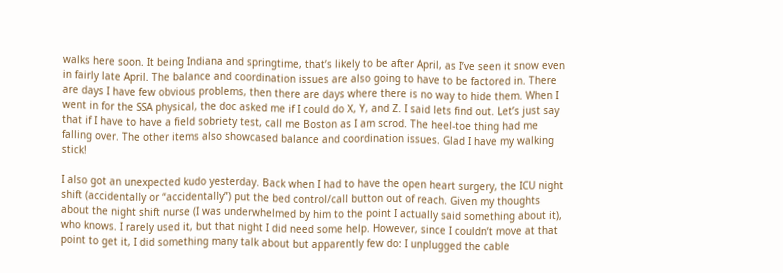walks here soon. It being Indiana and springtime, that’s likely to be after April, as I’ve seen it snow even in fairly late April. The balance and coordination issues are also going to have to be factored in. There are days I have few obvious problems, then there are days where there is no way to hide them. When I went in for the SSA physical, the doc asked me if I could do X, Y, and Z. I said lets find out. Let’s just say that if I have to have a field sobriety test, call me Boston as I am scrod. The heel-toe thing had me falling over. The other items also showcased balance and coordination issues. Glad I have my walking stick!

I also got an unexpected kudo yesterday. Back when I had to have the open heart surgery, the ICU night shift (accidentally or “accidentally”) put the bed control/call button out of reach. Given my thoughts about the night shift nurse (I was underwhelmed by him to the point I actually said something about it), who knows. I rarely used it, but that night I did need some help. However, since I couldn’t move at that point to get it, I did something many talk about but apparently few do: I unplugged the cable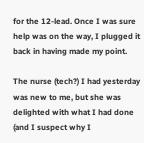for the 12-lead. Once I was sure help was on the way, I plugged it back in having made my point.

The nurse (tech?) I had yesterday was new to me, but she was delighted with what I had done (and I suspect why I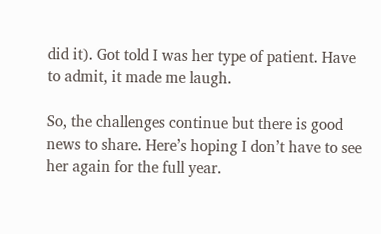did it). Got told I was her type of patient. Have to admit, it made me laugh.

So, the challenges continue but there is good news to share. Here’s hoping I don’t have to see her again for the full year.